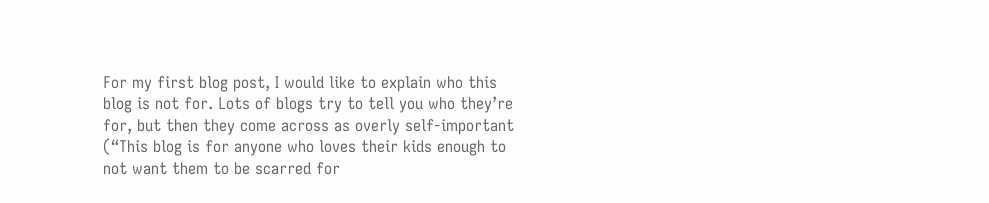For my first blog post, I would like to explain who this blog is not for. Lots of blogs try to tell you who they’re for, but then they come across as overly self-important (“This blog is for anyone who loves their kids enough to not want them to be scarred for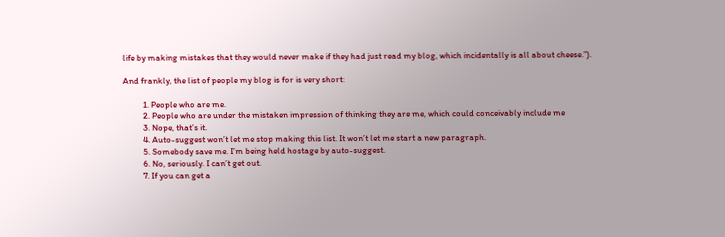life by making mistakes that they would never make if they had just read my blog, which incidentally is all about cheese.”).

And frankly, the list of people my blog is for is very short:

          1. People who are me.
          2. People who are under the mistaken impression of thinking they are me, which could conceivably include me
          3. Nope, that’s it.
          4. Auto-suggest won’t let me stop making this list. It won’t let me start a new paragraph.
          5. Somebody save me. I’m being held hostage by auto-suggest.
          6. No, seriously. I can’t get out.
          7. If you can get a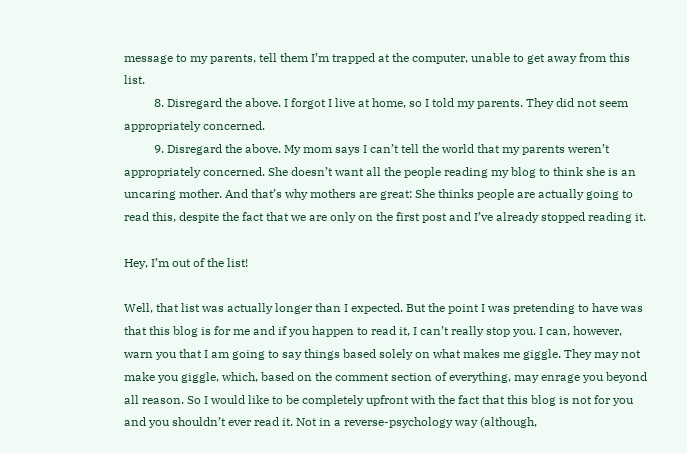message to my parents, tell them I’m trapped at the computer, unable to get away from this list.
          8. Disregard the above. I forgot I live at home, so I told my parents. They did not seem appropriately concerned.
          9. Disregard the above. My mom says I can’t tell the world that my parents weren’t appropriately concerned. She doesn’t want all the people reading my blog to think she is an uncaring mother. And that’s why mothers are great: She thinks people are actually going to read this, despite the fact that we are only on the first post and I’ve already stopped reading it.

Hey, I’m out of the list!

Well, that list was actually longer than I expected. But the point I was pretending to have was that this blog is for me and if you happen to read it, I can’t really stop you. I can, however, warn you that I am going to say things based solely on what makes me giggle. They may not make you giggle, which, based on the comment section of everything, may enrage you beyond all reason. So I would like to be completely upfront with the fact that this blog is not for you and you shouldn’t ever read it. Not in a reverse-psychology way (although,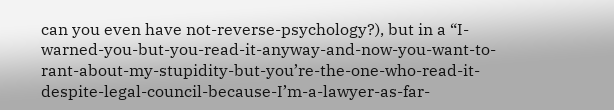can you even have not-reverse-psychology?), but in a “I-warned-you-but-you-read-it-anyway-and-now-you-want-to-rant-about-my-stupidity-but-you’re-the-one-who-read-it-despite-legal-council-because-I’m-a-lawyer-as-far-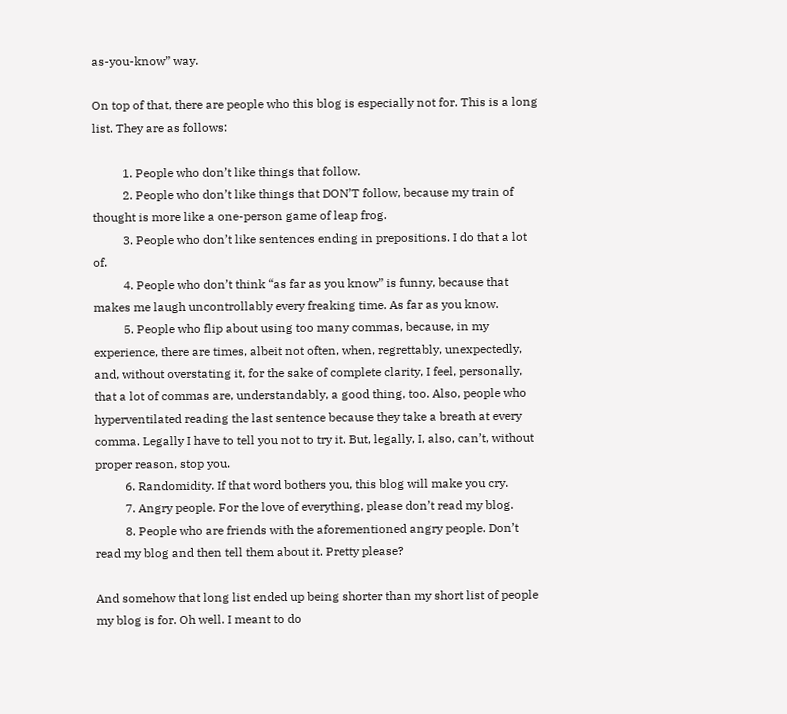as-you-know” way.

On top of that, there are people who this blog is especially not for. This is a long list. They are as follows:

          1. People who don’t like things that follow.
          2. People who don’t like things that DON’T follow, because my train of thought is more like a one-person game of leap frog.
          3. People who don’t like sentences ending in prepositions. I do that a lot of.
          4. People who don’t think “as far as you know” is funny, because that makes me laugh uncontrollably every freaking time. As far as you know.
          5. People who flip about using too many commas, because, in my experience, there are times, albeit not often, when, regrettably, unexpectedly, and, without overstating it, for the sake of complete clarity, I feel, personally, that a lot of commas are, understandably, a good thing, too. Also, people who hyperventilated reading the last sentence because they take a breath at every comma. Legally I have to tell you not to try it. But, legally, I, also, can’t, without proper reason, stop you.
          6. Randomidity. If that word bothers you, this blog will make you cry.
          7. Angry people. For the love of everything, please don’t read my blog.
          8. People who are friends with the aforementioned angry people. Don’t read my blog and then tell them about it. Pretty please?

And somehow that long list ended up being shorter than my short list of people my blog is for. Oh well. I meant to do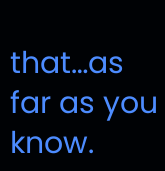that…as far as you know.